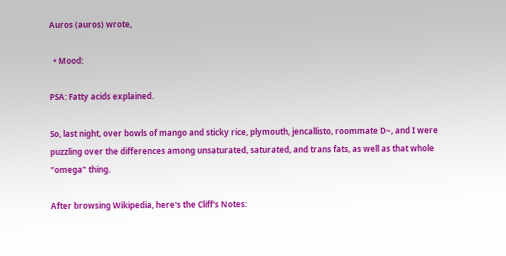Auros (auros) wrote,

  • Mood:

PSA: Fatty acids explained.

So, last night, over bowls of mango and sticky rice, plymouth, jencallisto, roommate D~, and I were puzzling over the differences among unsaturated, saturated, and trans fats, as well as that whole "omega" thing.

After browsing Wikipedia, here's the Cliff's Notes: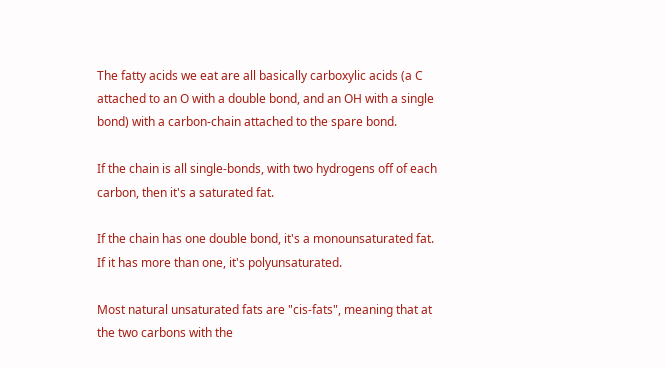The fatty acids we eat are all basically carboxylic acids (a C attached to an O with a double bond, and an OH with a single bond) with a carbon-chain attached to the spare bond.

If the chain is all single-bonds, with two hydrogens off of each carbon, then it's a saturated fat.

If the chain has one double bond, it's a monounsaturated fat. If it has more than one, it's polyunsaturated.

Most natural unsaturated fats are "cis-fats", meaning that at the two carbons with the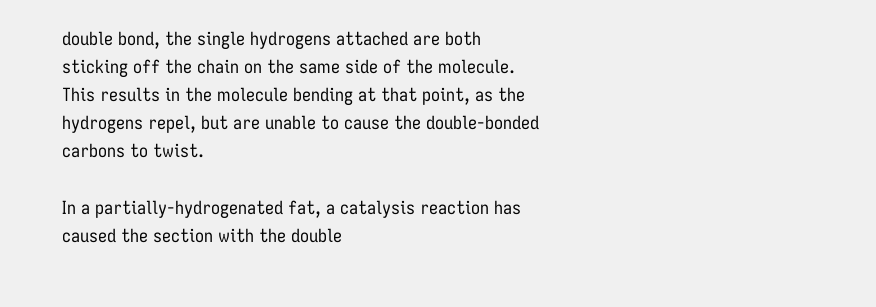double bond, the single hydrogens attached are both sticking off the chain on the same side of the molecule. This results in the molecule bending at that point, as the hydrogens repel, but are unable to cause the double-bonded carbons to twist.

In a partially-hydrogenated fat, a catalysis reaction has caused the section with the double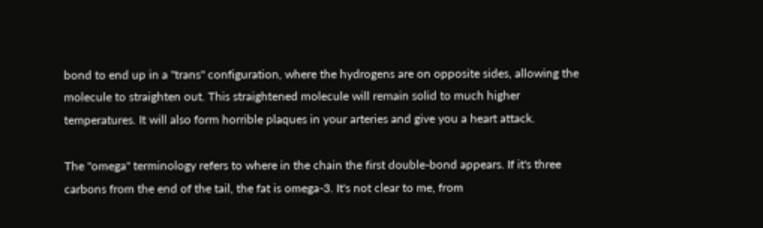bond to end up in a "trans" configuration, where the hydrogens are on opposite sides, allowing the molecule to straighten out. This straightened molecule will remain solid to much higher temperatures. It will also form horrible plaques in your arteries and give you a heart attack.

The "omega" terminology refers to where in the chain the first double-bond appears. If it's three carbons from the end of the tail, the fat is omega-3. It's not clear to me, from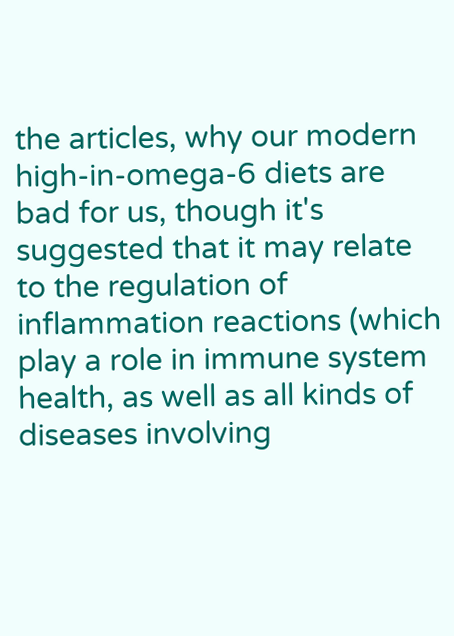the articles, why our modern high-in-omega-6 diets are bad for us, though it's suggested that it may relate to the regulation of inflammation reactions (which play a role in immune system health, as well as all kinds of diseases involving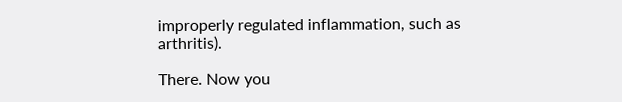improperly regulated inflammation, such as arthritis).

There. Now you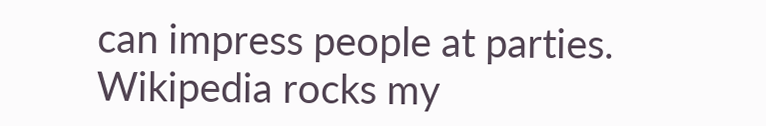can impress people at parties. Wikipedia rocks my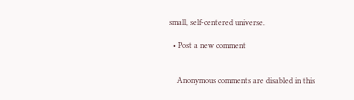small, self-centered universe.

  • Post a new comment


    Anonymous comments are disabled in this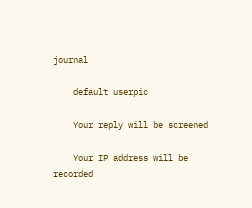journal

    default userpic

    Your reply will be screened

    Your IP address will be recorded